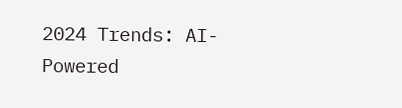2024 Trends: AI-Powered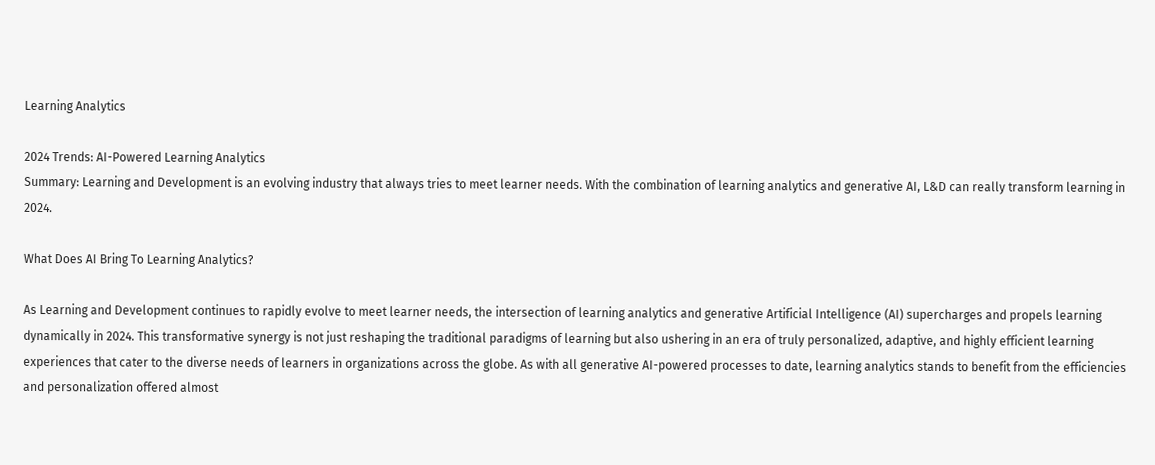Learning Analytics

2024 Trends: AI-Powered Learning Analytics
Summary: Learning and Development is an evolving industry that always tries to meet learner needs. With the combination of learning analytics and generative AI, L&D can really transform learning in 2024.

What Does AI Bring To Learning Analytics?

As Learning and Development continues to rapidly evolve to meet learner needs, the intersection of learning analytics and generative Artificial Intelligence (AI) supercharges and propels learning dynamically in 2024. This transformative synergy is not just reshaping the traditional paradigms of learning but also ushering in an era of truly personalized, adaptive, and highly efficient learning experiences that cater to the diverse needs of learners in organizations across the globe. As with all generative AI-powered processes to date, learning analytics stands to benefit from the efficiencies and personalization offered almost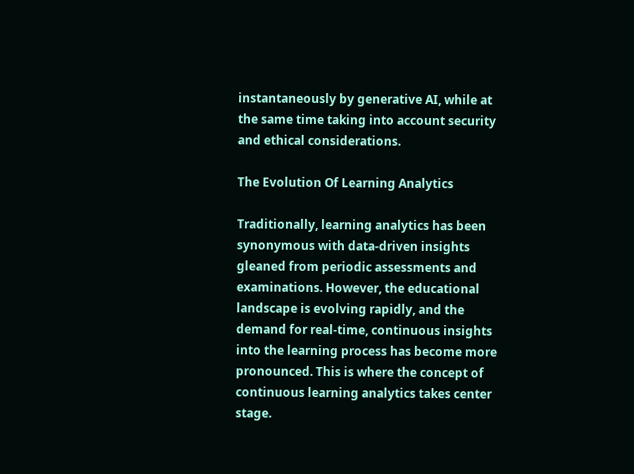instantaneously by generative AI, while at the same time taking into account security and ethical considerations.

The Evolution Of Learning Analytics

Traditionally, learning analytics has been synonymous with data-driven insights gleaned from periodic assessments and examinations. However, the educational landscape is evolving rapidly, and the demand for real-time, continuous insights into the learning process has become more pronounced. This is where the concept of continuous learning analytics takes center stage.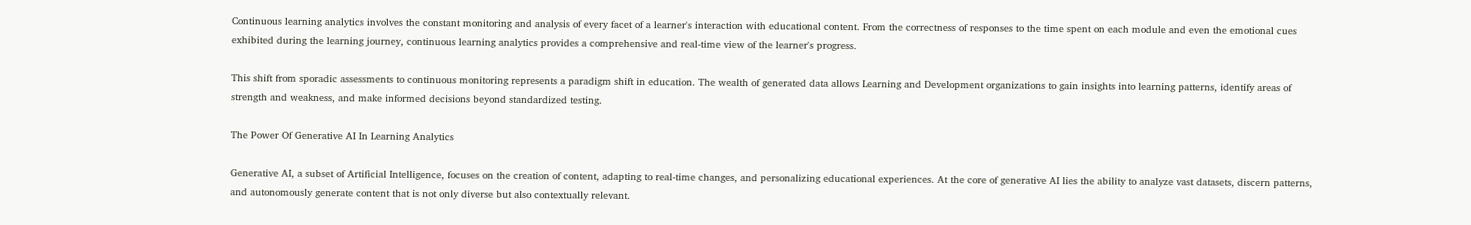Continuous learning analytics involves the constant monitoring and analysis of every facet of a learner's interaction with educational content. From the correctness of responses to the time spent on each module and even the emotional cues exhibited during the learning journey, continuous learning analytics provides a comprehensive and real-time view of the learner's progress.

This shift from sporadic assessments to continuous monitoring represents a paradigm shift in education. The wealth of generated data allows Learning and Development organizations to gain insights into learning patterns, identify areas of strength and weakness, and make informed decisions beyond standardized testing.

The Power Of Generative AI In Learning Analytics

Generative AI, a subset of Artificial Intelligence, focuses on the creation of content, adapting to real-time changes, and personalizing educational experiences. At the core of generative AI lies the ability to analyze vast datasets, discern patterns, and autonomously generate content that is not only diverse but also contextually relevant.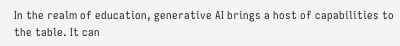In the realm of education, generative AI brings a host of capabilities to the table. It can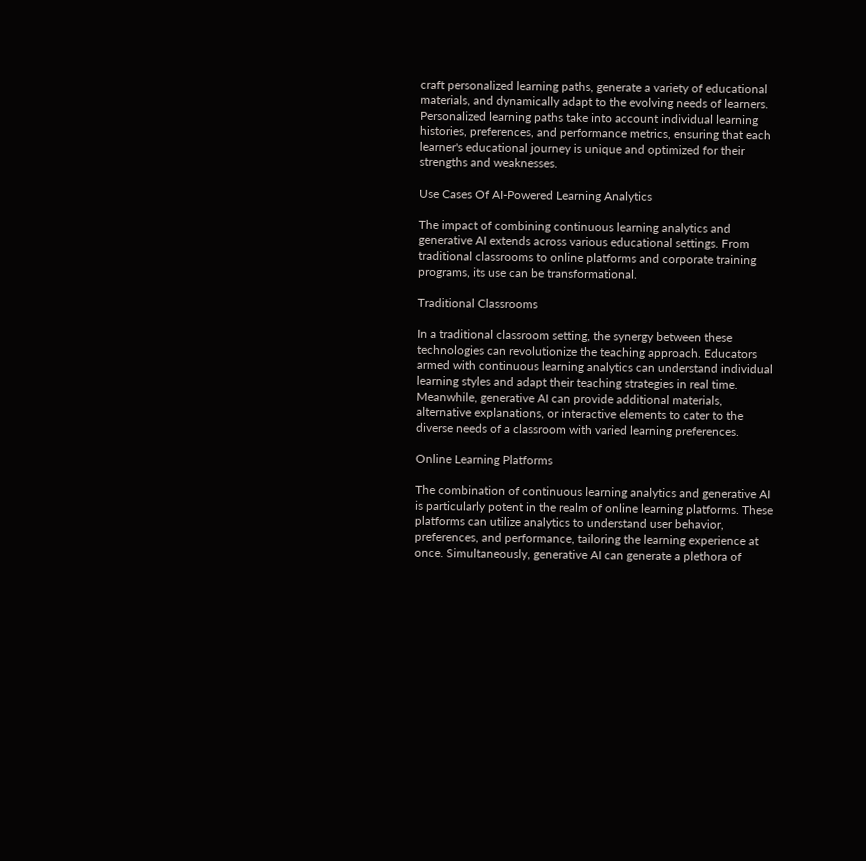craft personalized learning paths, generate a variety of educational materials, and dynamically adapt to the evolving needs of learners. Personalized learning paths take into account individual learning histories, preferences, and performance metrics, ensuring that each learner's educational journey is unique and optimized for their strengths and weaknesses.

Use Cases Of AI-Powered Learning Analytics

The impact of combining continuous learning analytics and generative AI extends across various educational settings. From traditional classrooms to online platforms and corporate training programs, its use can be transformational.

Traditional Classrooms

In a traditional classroom setting, the synergy between these technologies can revolutionize the teaching approach. Educators armed with continuous learning analytics can understand individual learning styles and adapt their teaching strategies in real time. Meanwhile, generative AI can provide additional materials, alternative explanations, or interactive elements to cater to the diverse needs of a classroom with varied learning preferences.

Online Learning Platforms

The combination of continuous learning analytics and generative AI is particularly potent in the realm of online learning platforms. These platforms can utilize analytics to understand user behavior, preferences, and performance, tailoring the learning experience at once. Simultaneously, generative AI can generate a plethora of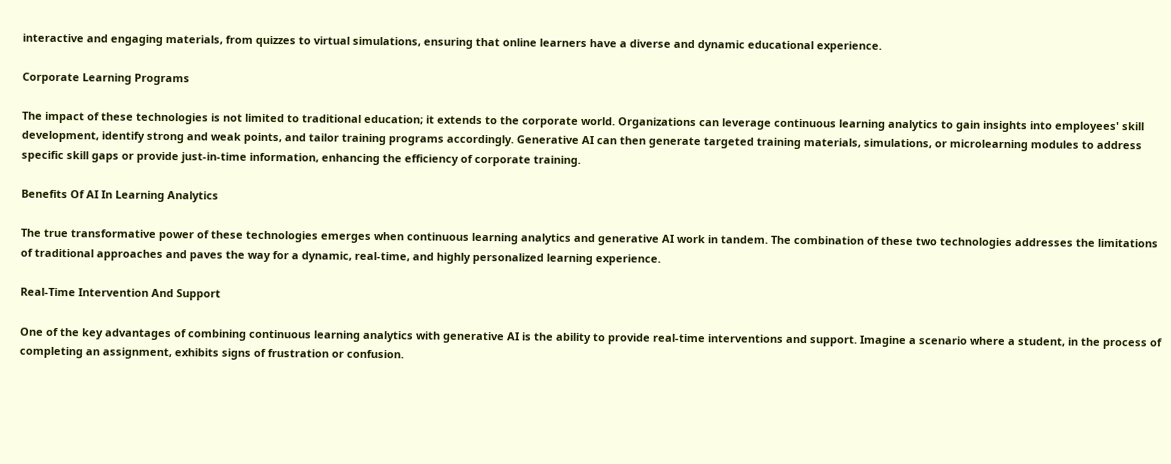interactive and engaging materials, from quizzes to virtual simulations, ensuring that online learners have a diverse and dynamic educational experience.

Corporate Learning Programs

The impact of these technologies is not limited to traditional education; it extends to the corporate world. Organizations can leverage continuous learning analytics to gain insights into employees' skill development, identify strong and weak points, and tailor training programs accordingly. Generative AI can then generate targeted training materials, simulations, or microlearning modules to address specific skill gaps or provide just-in-time information, enhancing the efficiency of corporate training.

Benefits Of AI In Learning Analytics

The true transformative power of these technologies emerges when continuous learning analytics and generative AI work in tandem. The combination of these two technologies addresses the limitations of traditional approaches and paves the way for a dynamic, real-time, and highly personalized learning experience.

Real-Time Intervention And Support

One of the key advantages of combining continuous learning analytics with generative AI is the ability to provide real-time interventions and support. Imagine a scenario where a student, in the process of completing an assignment, exhibits signs of frustration or confusion.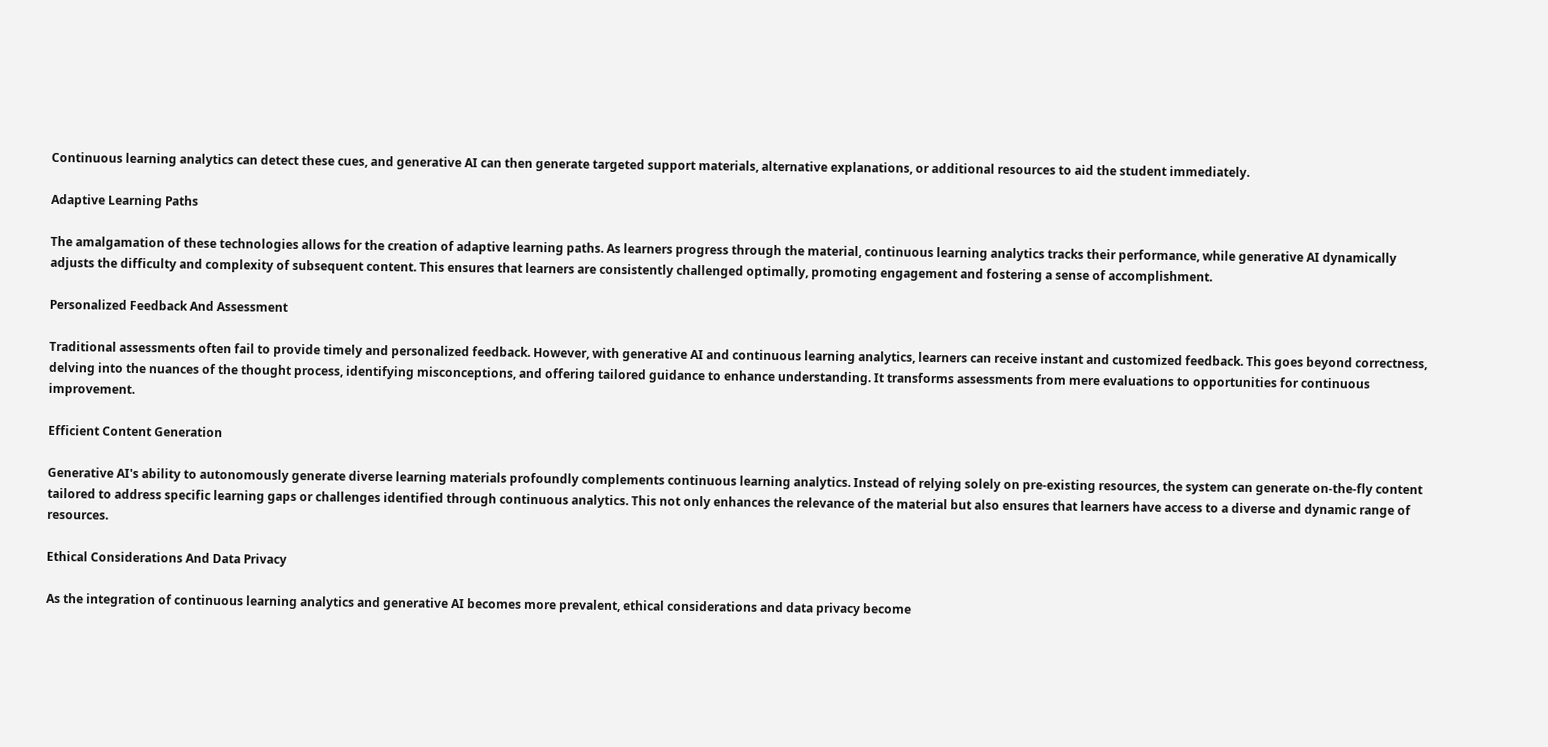Continuous learning analytics can detect these cues, and generative AI can then generate targeted support materials, alternative explanations, or additional resources to aid the student immediately.

Adaptive Learning Paths

The amalgamation of these technologies allows for the creation of adaptive learning paths. As learners progress through the material, continuous learning analytics tracks their performance, while generative AI dynamically adjusts the difficulty and complexity of subsequent content. This ensures that learners are consistently challenged optimally, promoting engagement and fostering a sense of accomplishment.

Personalized Feedback And Assessment

Traditional assessments often fail to provide timely and personalized feedback. However, with generative AI and continuous learning analytics, learners can receive instant and customized feedback. This goes beyond correctness, delving into the nuances of the thought process, identifying misconceptions, and offering tailored guidance to enhance understanding. It transforms assessments from mere evaluations to opportunities for continuous improvement.

Efficient Content Generation

Generative AI's ability to autonomously generate diverse learning materials profoundly complements continuous learning analytics. Instead of relying solely on pre-existing resources, the system can generate on-the-fly content tailored to address specific learning gaps or challenges identified through continuous analytics. This not only enhances the relevance of the material but also ensures that learners have access to a diverse and dynamic range of resources.

Ethical Considerations And Data Privacy

As the integration of continuous learning analytics and generative AI becomes more prevalent, ethical considerations and data privacy become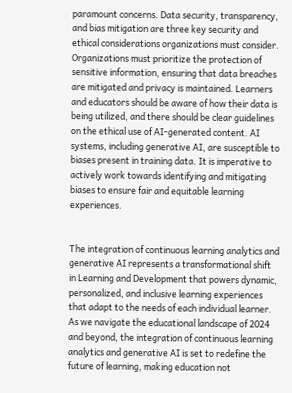paramount concerns. Data security, transparency, and bias mitigation are three key security and ethical considerations organizations must consider. Organizations must prioritize the protection of sensitive information, ensuring that data breaches are mitigated and privacy is maintained. Learners and educators should be aware of how their data is being utilized, and there should be clear guidelines on the ethical use of AI-generated content. AI systems, including generative AI, are susceptible to biases present in training data. It is imperative to actively work towards identifying and mitigating biases to ensure fair and equitable learning experiences.


The integration of continuous learning analytics and generative AI represents a transformational shift in Learning and Development that powers dynamic, personalized, and inclusive learning experiences that adapt to the needs of each individual learner. As we navigate the educational landscape of 2024 and beyond, the integration of continuous learning analytics and generative AI is set to redefine the future of learning, making education not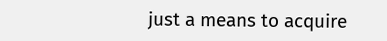just a means to acquire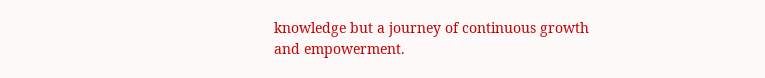knowledge but a journey of continuous growth and empowerment.